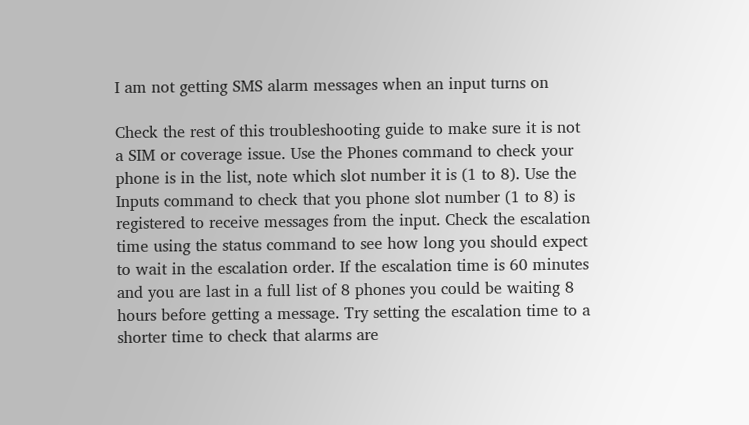I am not getting SMS alarm messages when an input turns on

Check the rest of this troubleshooting guide to make sure it is not a SIM or coverage issue. Use the Phones command to check your phone is in the list, note which slot number it is (1 to 8). Use the Inputs command to check that you phone slot number (1 to 8) is registered to receive messages from the input. Check the escalation time using the status command to see how long you should expect to wait in the escalation order. If the escalation time is 60 minutes and you are last in a full list of 8 phones you could be waiting 8 hours before getting a message. Try setting the escalation time to a shorter time to check that alarms are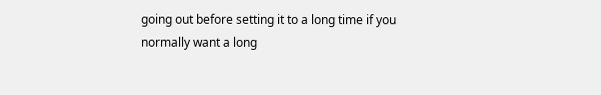going out before setting it to a long time if you normally want a long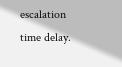escalation time delay.